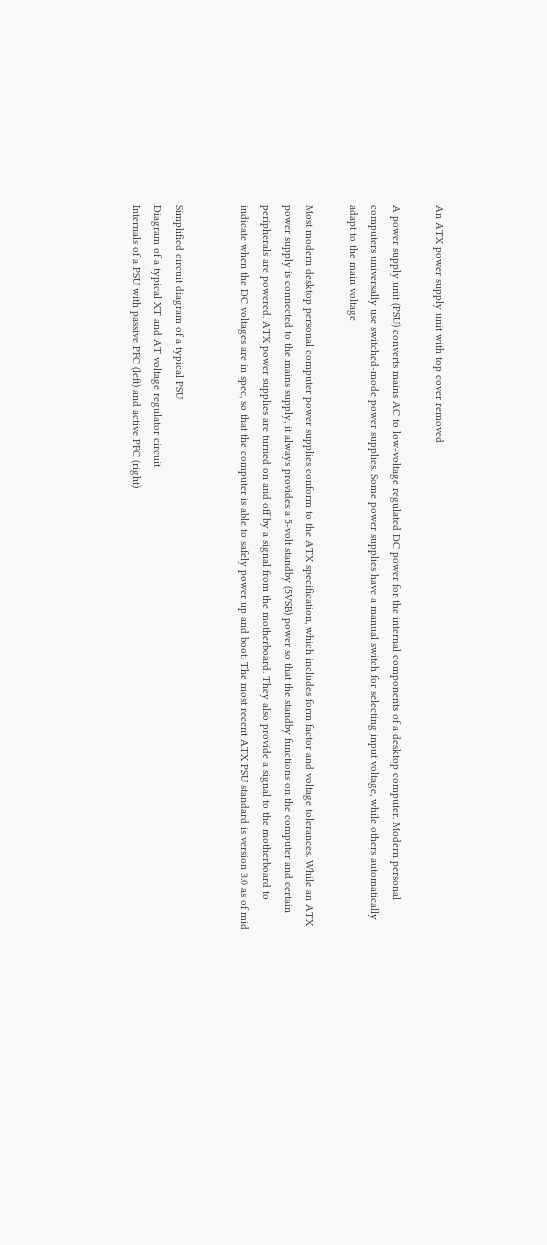An ATX power supply unit with top cover removed

A power supply unit (PSU) converts mains AC to low-voltage regulated DC power for the internal components of a desktop computer. Modern personal computers universally use switched-mode power supplies. Some power supplies have a manual switch for selecting input voltage, while others automatically adapt to the main voltage

Most modern desktop personal computer power supplies conform to the ATX specification, which includes form factor and voltage tolerances. While an ATX power supply is connected to the mains supply, it always provides a 5-volt standby (5VSB) power so that the standby functions on the computer and certain peripherals are powered. ATX power supplies are turned on and off by a signal from the motherboard. They also provide a signal to the motherboard to indicate when the DC voltages are in spec, so that the computer is able to safely power up and boot. The most recent ATX PSU standard is version 3.0 as of mid


Simplified circuit diagram of a typical PSU
Diagram of a typical XT and AT voltage regulator circuit
Internals of a PSU with passive PFC (left) and active PFC (right)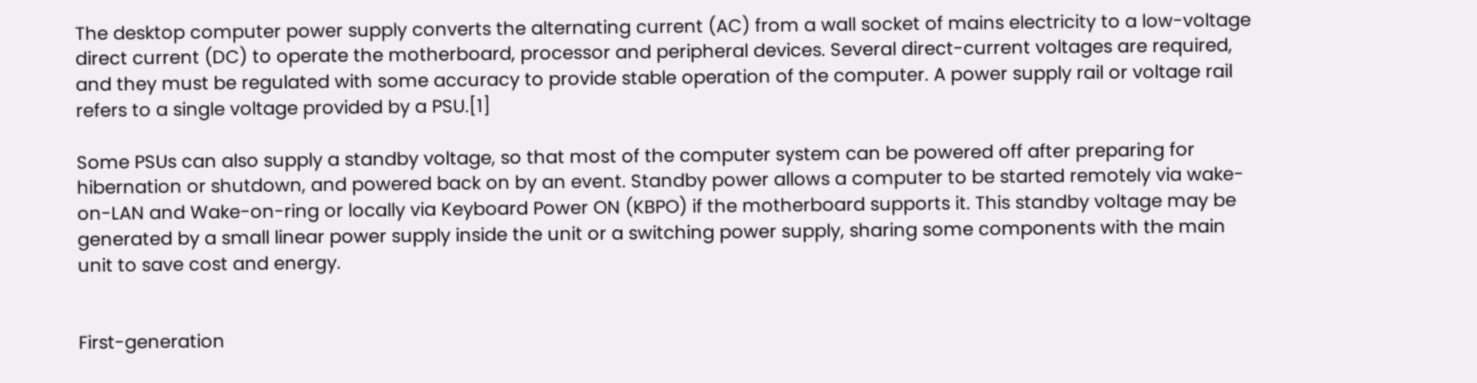The desktop computer power supply converts the alternating current (AC) from a wall socket of mains electricity to a low-voltage direct current (DC) to operate the motherboard, processor and peripheral devices. Several direct-current voltages are required, and they must be regulated with some accuracy to provide stable operation of the computer. A power supply rail or voltage rail refers to a single voltage provided by a PSU.[1]

Some PSUs can also supply a standby voltage, so that most of the computer system can be powered off after preparing for hibernation or shutdown, and powered back on by an event. Standby power allows a computer to be started remotely via wake-on-LAN and Wake-on-ring or locally via Keyboard Power ON (KBPO) if the motherboard supports it. This standby voltage may be generated by a small linear power supply inside the unit or a switching power supply, sharing some components with the main unit to save cost and energy.


First-generation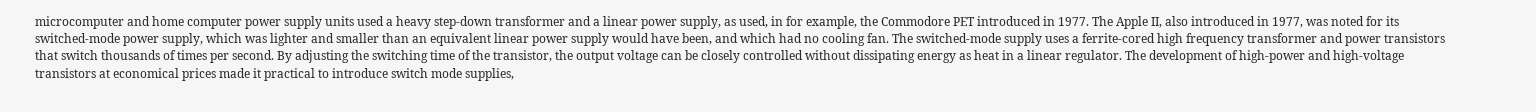microcomputer and home computer power supply units used a heavy step-down transformer and a linear power supply, as used, in for example, the Commodore PET introduced in 1977. The Apple II, also introduced in 1977, was noted for its switched-mode power supply, which was lighter and smaller than an equivalent linear power supply would have been, and which had no cooling fan. The switched-mode supply uses a ferrite-cored high frequency transformer and power transistors that switch thousands of times per second. By adjusting the switching time of the transistor, the output voltage can be closely controlled without dissipating energy as heat in a linear regulator. The development of high-power and high-voltage transistors at economical prices made it practical to introduce switch mode supplies,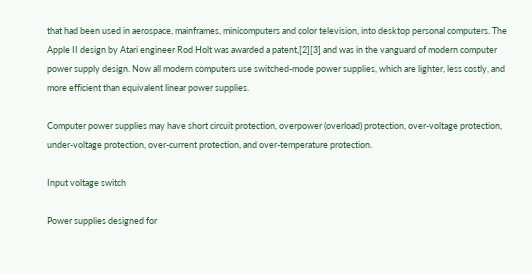that had been used in aerospace, mainframes, minicomputers and color television, into desktop personal computers. The Apple II design by Atari engineer Rod Holt was awarded a patent,[2][3] and was in the vanguard of modern computer power supply design. Now all modern computers use switched-mode power supplies, which are lighter, less costly, and more efficient than equivalent linear power supplies.

Computer power supplies may have short circuit protection, overpower (overload) protection, over-voltage protection, under-voltage protection, over-current protection, and over-temperature protection.

Input voltage switch

Power supplies designed for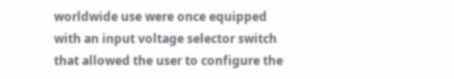worldwide use were once equipped with an input voltage selector switch that allowed the user to configure the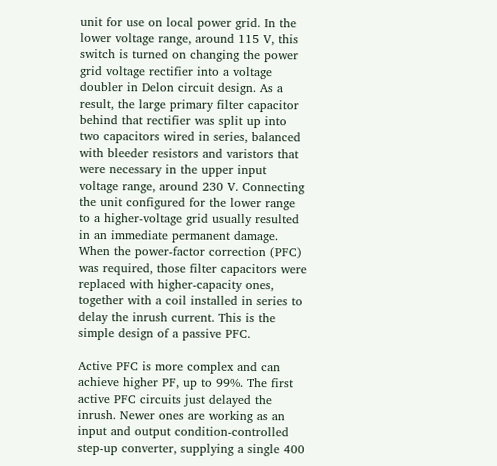unit for use on local power grid. In the lower voltage range, around 115 V, this switch is turned on changing the power grid voltage rectifier into a voltage doubler in Delon circuit design. As a result, the large primary filter capacitor behind that rectifier was split up into two capacitors wired in series, balanced with bleeder resistors and varistors that were necessary in the upper input voltage range, around 230 V. Connecting the unit configured for the lower range to a higher-voltage grid usually resulted in an immediate permanent damage. When the power-factor correction (PFC) was required, those filter capacitors were replaced with higher-capacity ones, together with a coil installed in series to delay the inrush current. This is the simple design of a passive PFC.

Active PFC is more complex and can achieve higher PF, up to 99%. The first active PFC circuits just delayed the inrush. Newer ones are working as an input and output condition-controlled step-up converter, supplying a single 400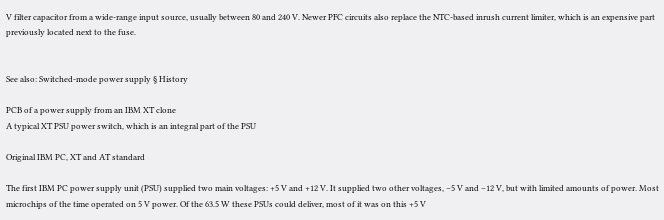V filter capacitor from a wide-range input source, usually between 80 and 240 V. Newer PFC circuits also replace the NTC-based inrush current limiter, which is an expensive part previously located next to the fuse.


See also: Switched-mode power supply § History

PCB of a power supply from an IBM XT clone
A typical XT PSU power switch, which is an integral part of the PSU

Original IBM PC, XT and AT standard

The first IBM PC power supply unit (PSU) supplied two main voltages: +5 V and +12 V. It supplied two other voltages, −5 V and −12 V, but with limited amounts of power. Most microchips of the time operated on 5 V power. Of the 63.5 W these PSUs could deliver, most of it was on this +5 V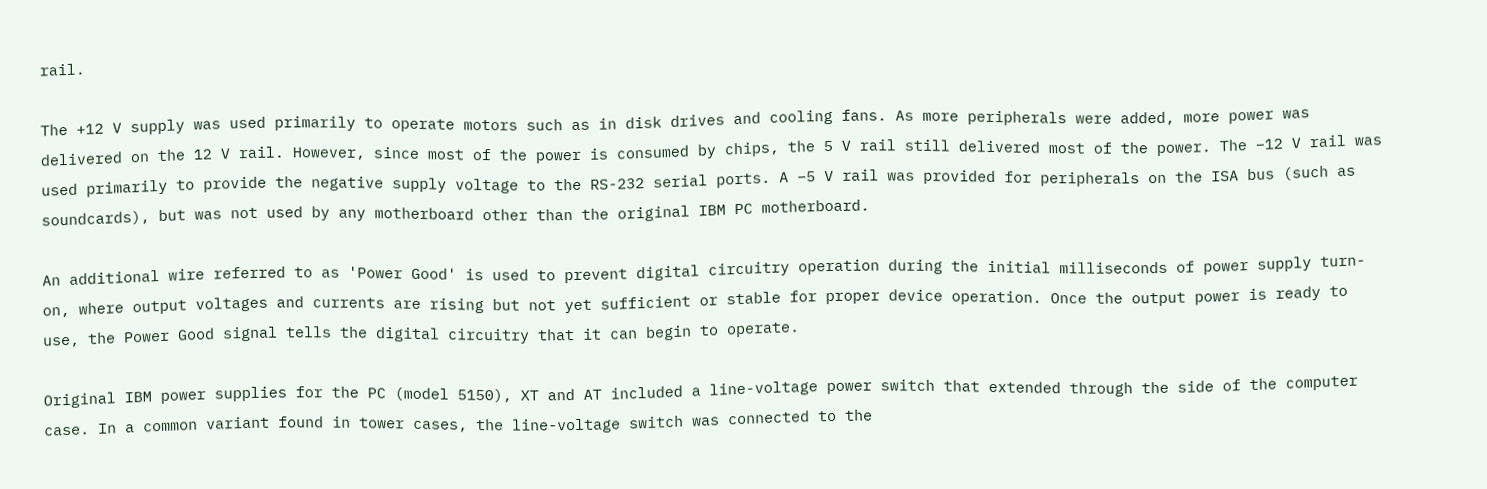rail.

The +12 V supply was used primarily to operate motors such as in disk drives and cooling fans. As more peripherals were added, more power was delivered on the 12 V rail. However, since most of the power is consumed by chips, the 5 V rail still delivered most of the power. The −12 V rail was used primarily to provide the negative supply voltage to the RS-232 serial ports. A −5 V rail was provided for peripherals on the ISA bus (such as soundcards), but was not used by any motherboard other than the original IBM PC motherboard.

An additional wire referred to as 'Power Good' is used to prevent digital circuitry operation during the initial milliseconds of power supply turn-on, where output voltages and currents are rising but not yet sufficient or stable for proper device operation. Once the output power is ready to use, the Power Good signal tells the digital circuitry that it can begin to operate.

Original IBM power supplies for the PC (model 5150), XT and AT included a line-voltage power switch that extended through the side of the computer case. In a common variant found in tower cases, the line-voltage switch was connected to the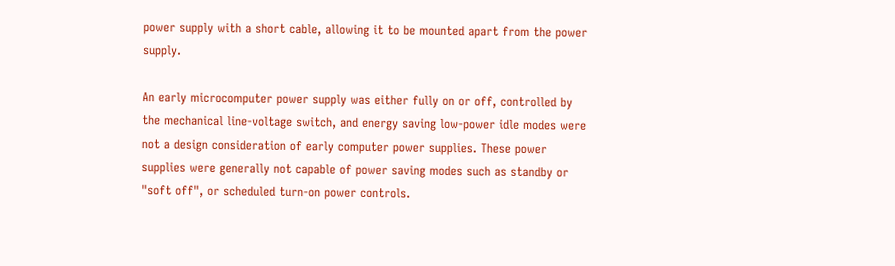power supply with a short cable, allowing it to be mounted apart from the power supply.

An early microcomputer power supply was either fully on or off, controlled by the mechanical line-voltage switch, and energy saving low-power idle modes were not a design consideration of early computer power supplies. These power supplies were generally not capable of power saving modes such as standby or "soft off", or scheduled turn-on power controls.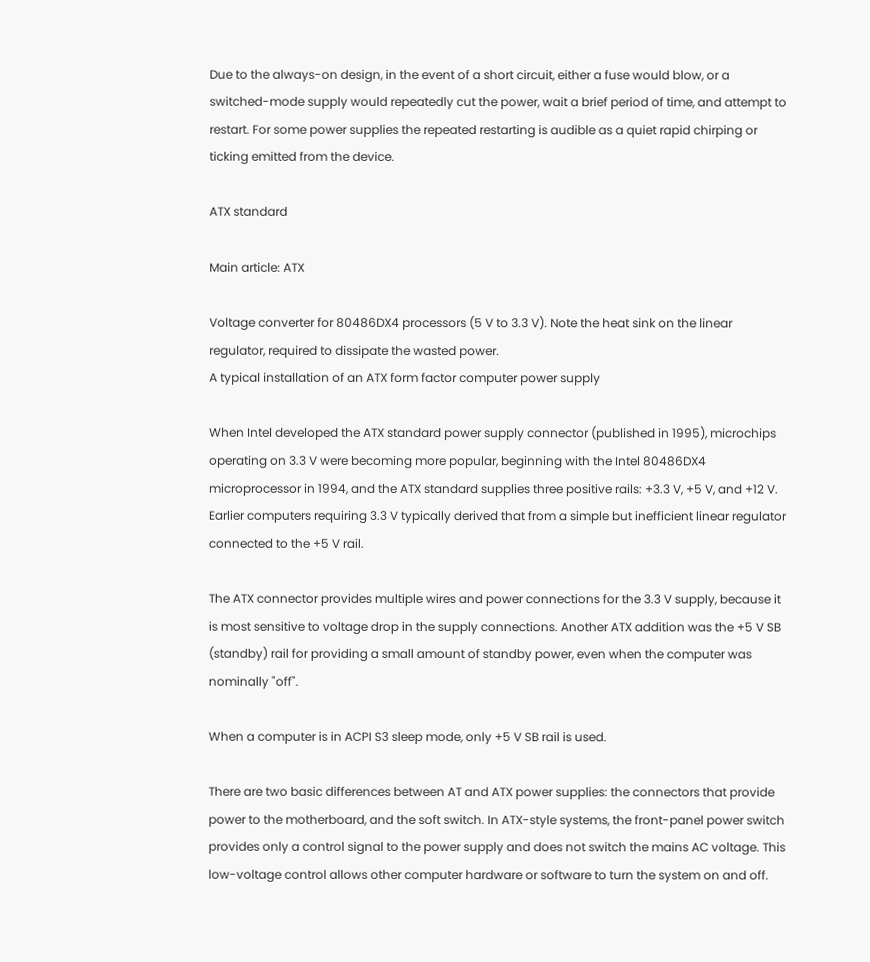Due to the always-on design, in the event of a short circuit, either a fuse would blow, or a switched-mode supply would repeatedly cut the power, wait a brief period of time, and attempt to restart. For some power supplies the repeated restarting is audible as a quiet rapid chirping or ticking emitted from the device.

ATX standard

Main article: ATX

Voltage converter for 80486DX4 processors (5 V to 3.3 V). Note the heat sink on the linear regulator, required to dissipate the wasted power.
A typical installation of an ATX form factor computer power supply

When Intel developed the ATX standard power supply connector (published in 1995), microchips operating on 3.3 V were becoming more popular, beginning with the Intel 80486DX4 microprocessor in 1994, and the ATX standard supplies three positive rails: +3.3 V, +5 V, and +12 V. Earlier computers requiring 3.3 V typically derived that from a simple but inefficient linear regulator connected to the +5 V rail.

The ATX connector provides multiple wires and power connections for the 3.3 V supply, because it is most sensitive to voltage drop in the supply connections. Another ATX addition was the +5 V SB (standby) rail for providing a small amount of standby power, even when the computer was nominally "off".

When a computer is in ACPI S3 sleep mode, only +5 V SB rail is used.

There are two basic differences between AT and ATX power supplies: the connectors that provide power to the motherboard, and the soft switch. In ATX-style systems, the front-panel power switch provides only a control signal to the power supply and does not switch the mains AC voltage. This low-voltage control allows other computer hardware or software to turn the system on and off.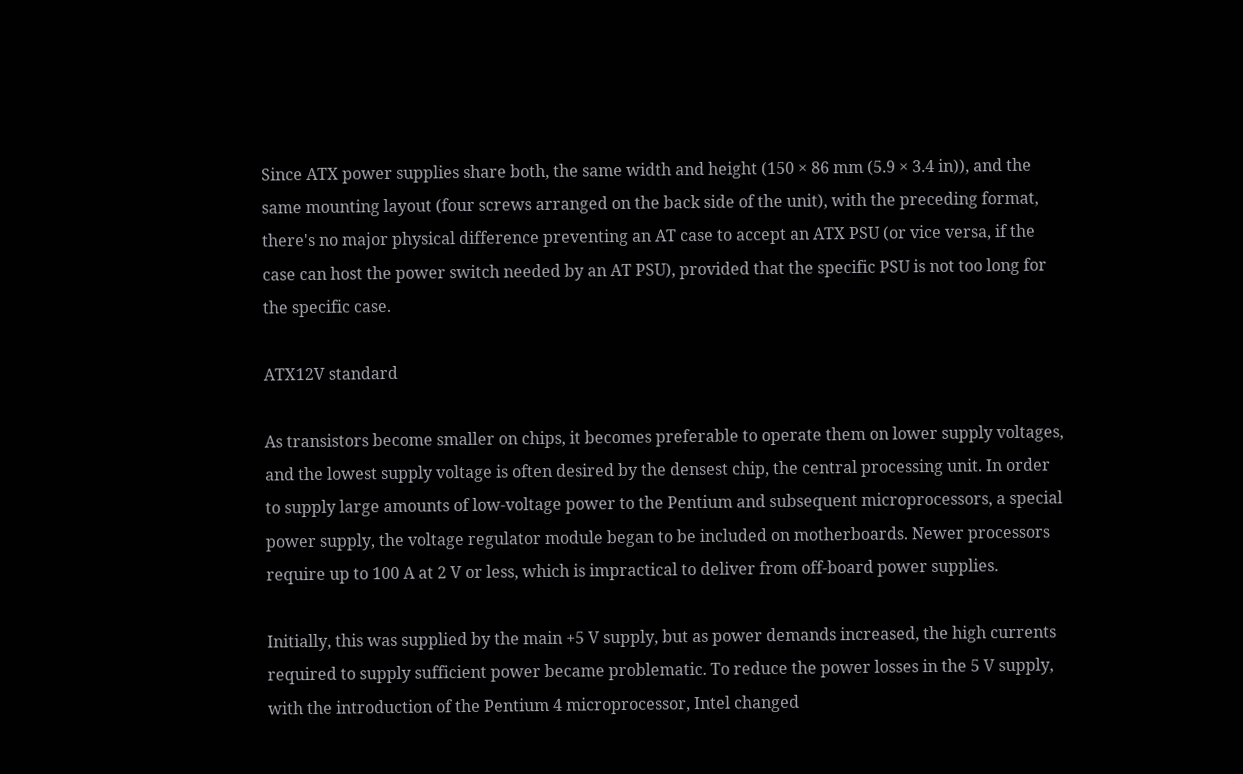Since ATX power supplies share both, the same width and height (150 × 86 mm (5.9 × 3.4 in)), and the same mounting layout (four screws arranged on the back side of the unit), with the preceding format, there's no major physical difference preventing an AT case to accept an ATX PSU (or vice versa, if the case can host the power switch needed by an AT PSU), provided that the specific PSU is not too long for the specific case.

ATX12V standard

As transistors become smaller on chips, it becomes preferable to operate them on lower supply voltages, and the lowest supply voltage is often desired by the densest chip, the central processing unit. In order to supply large amounts of low-voltage power to the Pentium and subsequent microprocessors, a special power supply, the voltage regulator module began to be included on motherboards. Newer processors require up to 100 A at 2 V or less, which is impractical to deliver from off-board power supplies.

Initially, this was supplied by the main +5 V supply, but as power demands increased, the high currents required to supply sufficient power became problematic. To reduce the power losses in the 5 V supply, with the introduction of the Pentium 4 microprocessor, Intel changed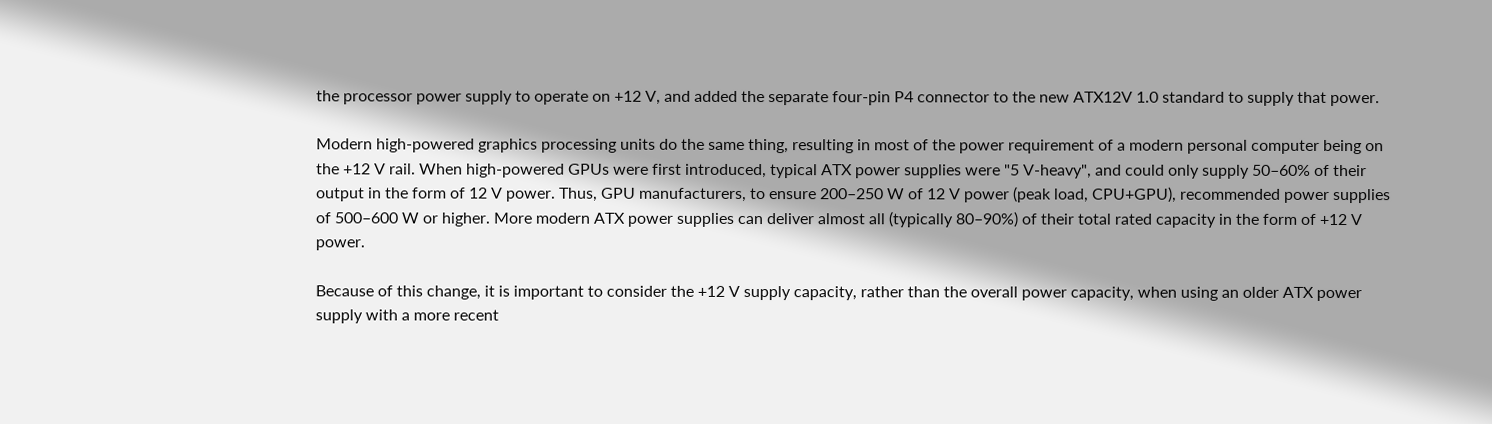the processor power supply to operate on +12 V, and added the separate four-pin P4 connector to the new ATX12V 1.0 standard to supply that power.

Modern high-powered graphics processing units do the same thing, resulting in most of the power requirement of a modern personal computer being on the +12 V rail. When high-powered GPUs were first introduced, typical ATX power supplies were "5 V-heavy", and could only supply 50–60% of their output in the form of 12 V power. Thus, GPU manufacturers, to ensure 200–250 W of 12 V power (peak load, CPU+GPU), recommended power supplies of 500–600 W or higher. More modern ATX power supplies can deliver almost all (typically 80–90%) of their total rated capacity in the form of +12 V power.

Because of this change, it is important to consider the +12 V supply capacity, rather than the overall power capacity, when using an older ATX power supply with a more recent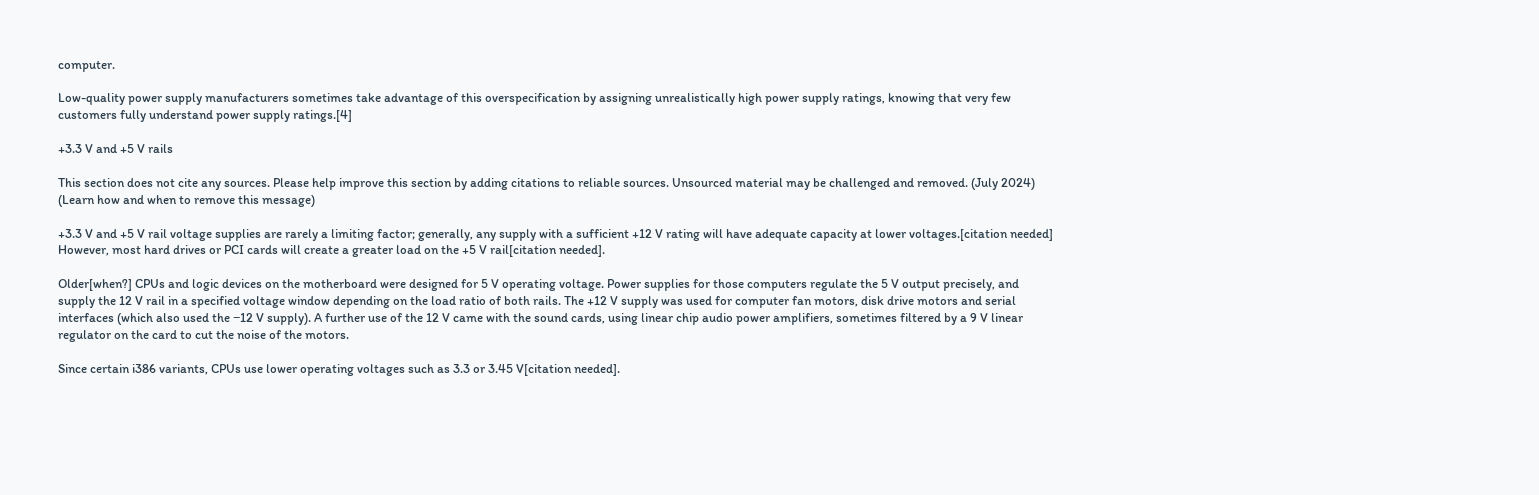computer.

Low-quality power supply manufacturers sometimes take advantage of this overspecification by assigning unrealistically high power supply ratings, knowing that very few customers fully understand power supply ratings.[4]

+3.3 V and +5 V rails

This section does not cite any sources. Please help improve this section by adding citations to reliable sources. Unsourced material may be challenged and removed. (July 2024) (Learn how and when to remove this message)

+3.3 V and +5 V rail voltage supplies are rarely a limiting factor; generally, any supply with a sufficient +12 V rating will have adequate capacity at lower voltages.[citation needed] However, most hard drives or PCI cards will create a greater load on the +5 V rail[citation needed].

Older[when?] CPUs and logic devices on the motherboard were designed for 5 V operating voltage. Power supplies for those computers regulate the 5 V output precisely, and supply the 12 V rail in a specified voltage window depending on the load ratio of both rails. The +12 V supply was used for computer fan motors, disk drive motors and serial interfaces (which also used the −12 V supply). A further use of the 12 V came with the sound cards, using linear chip audio power amplifiers, sometimes filtered by a 9 V linear regulator on the card to cut the noise of the motors.

Since certain i386 variants, CPUs use lower operating voltages such as 3.3 or 3.45 V[citation needed].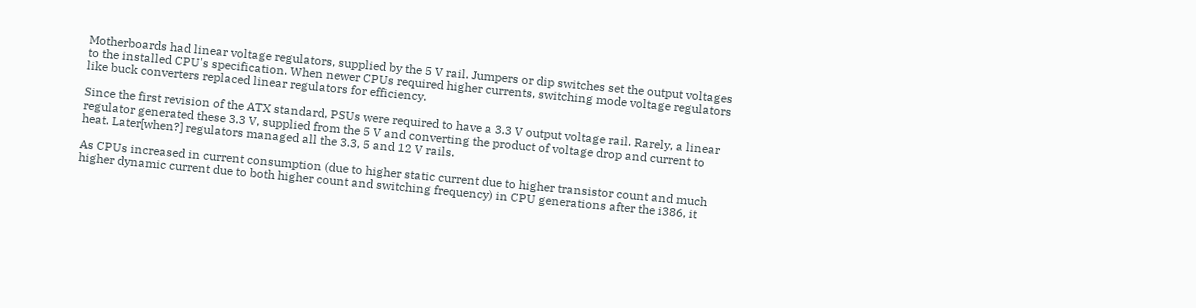Motherboards had linear voltage regulators, supplied by the 5 V rail. Jumpers or dip switches set the output voltages to the installed CPU's specification. When newer CPUs required higher currents, switching mode voltage regulators like buck converters replaced linear regulators for efficiency.

Since the first revision of the ATX standard, PSUs were required to have a 3.3 V output voltage rail. Rarely, a linear regulator generated these 3.3 V, supplied from the 5 V and converting the product of voltage drop and current to heat. Later[when?] regulators managed all the 3.3, 5 and 12 V rails.

As CPUs increased in current consumption (due to higher static current due to higher transistor count and much higher dynamic current due to both higher count and switching frequency) in CPU generations after the i386, it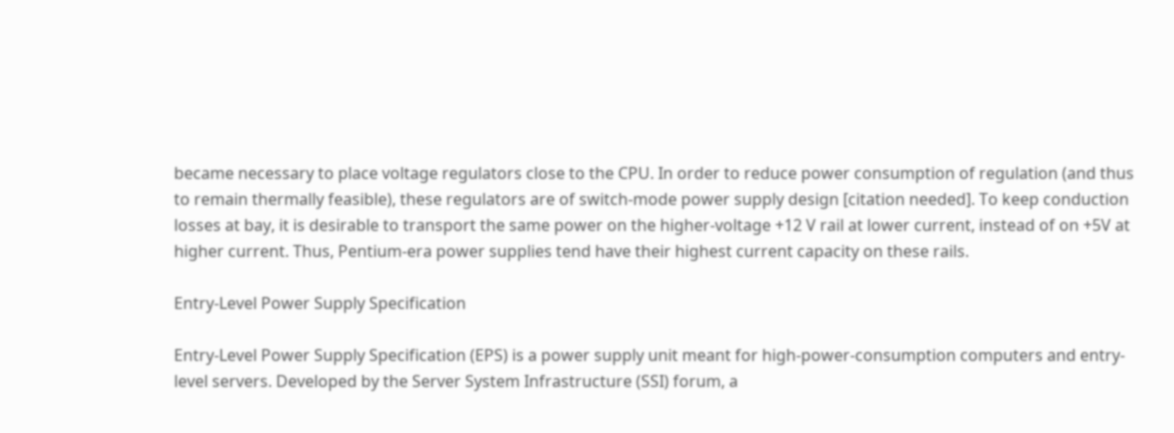became necessary to place voltage regulators close to the CPU. In order to reduce power consumption of regulation (and thus to remain thermally feasible), these regulators are of switch-mode power supply design [citation needed]. To keep conduction losses at bay, it is desirable to transport the same power on the higher-voltage +12 V rail at lower current, instead of on +5V at higher current. Thus, Pentium-era power supplies tend have their highest current capacity on these rails.

Entry-Level Power Supply Specification

Entry-Level Power Supply Specification (EPS) is a power supply unit meant for high-power-consumption computers and entry-level servers. Developed by the Server System Infrastructure (SSI) forum, a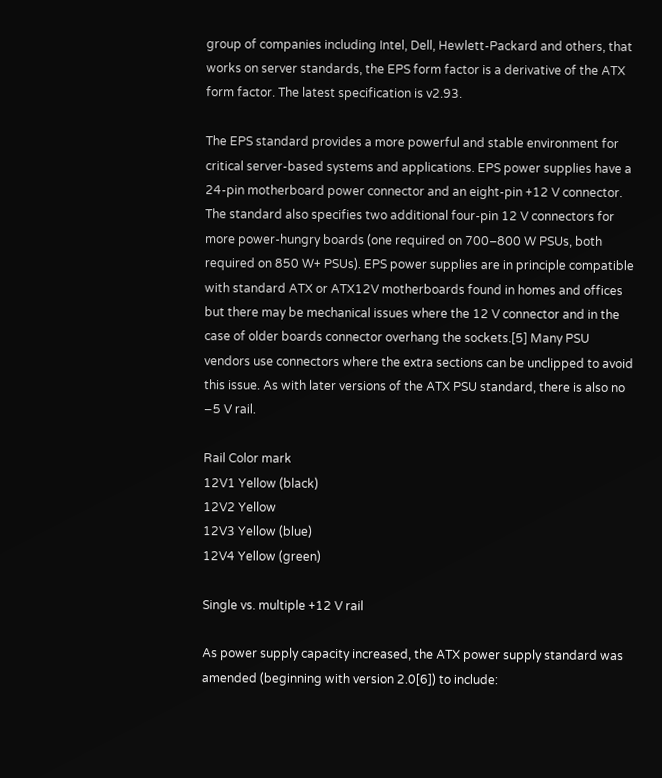group of companies including Intel, Dell, Hewlett-Packard and others, that works on server standards, the EPS form factor is a derivative of the ATX form factor. The latest specification is v2.93.

The EPS standard provides a more powerful and stable environment for critical server-based systems and applications. EPS power supplies have a 24-pin motherboard power connector and an eight-pin +12 V connector. The standard also specifies two additional four-pin 12 V connectors for more power-hungry boards (one required on 700–800 W PSUs, both required on 850 W+ PSUs). EPS power supplies are in principle compatible with standard ATX or ATX12V motherboards found in homes and offices but there may be mechanical issues where the 12 V connector and in the case of older boards connector overhang the sockets.[5] Many PSU vendors use connectors where the extra sections can be unclipped to avoid this issue. As with later versions of the ATX PSU standard, there is also no −5 V rail.

Rail Color mark
12V1 Yellow (black)
12V2 Yellow
12V3 Yellow (blue)
12V4 Yellow (green)

Single vs. multiple +12 V rail

As power supply capacity increased, the ATX power supply standard was amended (beginning with version 2.0[6]) to include: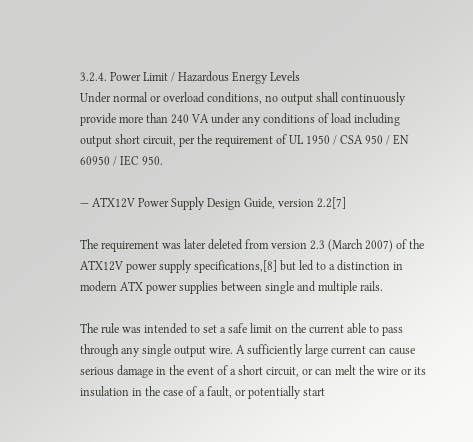3.2.4. Power Limit / Hazardous Energy Levels
Under normal or overload conditions, no output shall continuously provide more than 240 VA under any conditions of load including output short circuit, per the requirement of UL 1950 / CSA 950 / EN 60950 / IEC 950.

— ATX12V Power Supply Design Guide, version 2.2[7]

The requirement was later deleted from version 2.3 (March 2007) of the ATX12V power supply specifications,[8] but led to a distinction in modern ATX power supplies between single and multiple rails.

The rule was intended to set a safe limit on the current able to pass through any single output wire. A sufficiently large current can cause serious damage in the event of a short circuit, or can melt the wire or its insulation in the case of a fault, or potentially start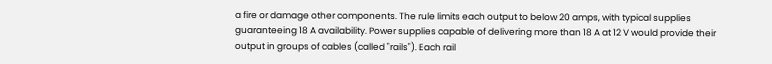a fire or damage other components. The rule limits each output to below 20 amps, with typical supplies guaranteeing 18 A availability. Power supplies capable of delivering more than 18 A at 12 V would provide their output in groups of cables (called "rails"). Each rail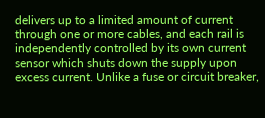delivers up to a limited amount of current through one or more cables, and each rail is independently controlled by its own current sensor which shuts down the supply upon excess current. Unlike a fuse or circuit breaker,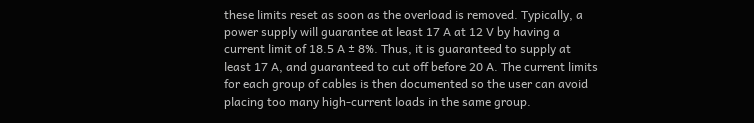these limits reset as soon as the overload is removed. Typically, a power supply will guarantee at least 17 A at 12 V by having a current limit of 18.5 A ± 8%. Thus, it is guaranteed to supply at least 17 A, and guaranteed to cut off before 20 A. The current limits for each group of cables is then documented so the user can avoid placing too many high-current loads in the same group.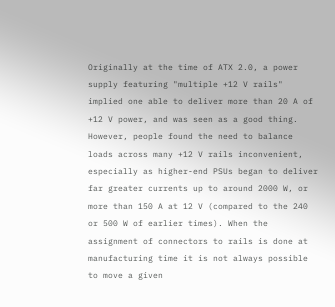Originally at the time of ATX 2.0, a power supply featuring "multiple +12 V rails" implied one able to deliver more than 20 A of +12 V power, and was seen as a good thing. However, people found the need to balance loads across many +12 V rails inconvenient, especially as higher-end PSUs began to deliver far greater currents up to around 2000 W, or more than 150 A at 12 V (compared to the 240 or 500 W of earlier times). When the assignment of connectors to rails is done at manufacturing time it is not always possible to move a given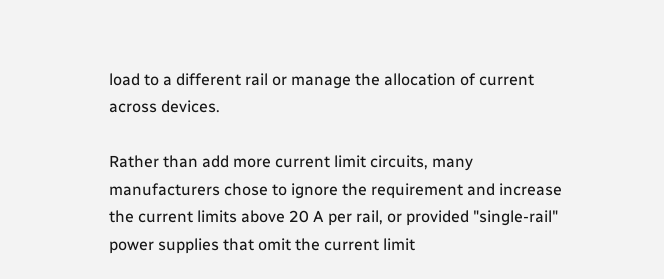load to a different rail or manage the allocation of current across devices.

Rather than add more current limit circuits, many manufacturers chose to ignore the requirement and increase the current limits above 20 A per rail, or provided "single-rail" power supplies that omit the current limit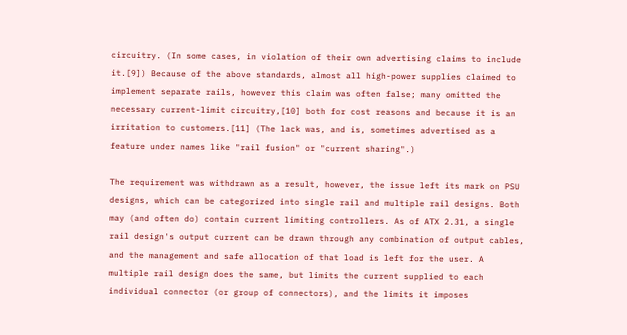circuitry. (In some cases, in violation of their own advertising claims to include it.[9]) Because of the above standards, almost all high-power supplies claimed to implement separate rails, however this claim was often false; many omitted the necessary current-limit circuitry,[10] both for cost reasons and because it is an irritation to customers.[11] (The lack was, and is, sometimes advertised as a feature under names like "rail fusion" or "current sharing".)

The requirement was withdrawn as a result, however, the issue left its mark on PSU designs, which can be categorized into single rail and multiple rail designs. Both may (and often do) contain current limiting controllers. As of ATX 2.31, a single rail design's output current can be drawn through any combination of output cables, and the management and safe allocation of that load is left for the user. A multiple rail design does the same, but limits the current supplied to each individual connector (or group of connectors), and the limits it imposes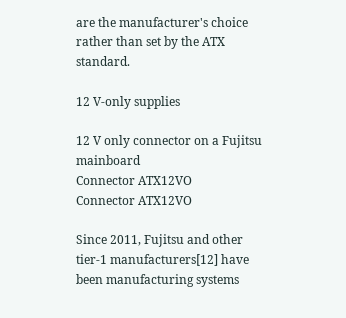are the manufacturer's choice rather than set by the ATX standard.

12 V-only supplies

12 V only connector on a Fujitsu mainboard
Connector ATX12VO
Connector ATX12VO

Since 2011, Fujitsu and other tier-1 manufacturers[12] have been manufacturing systems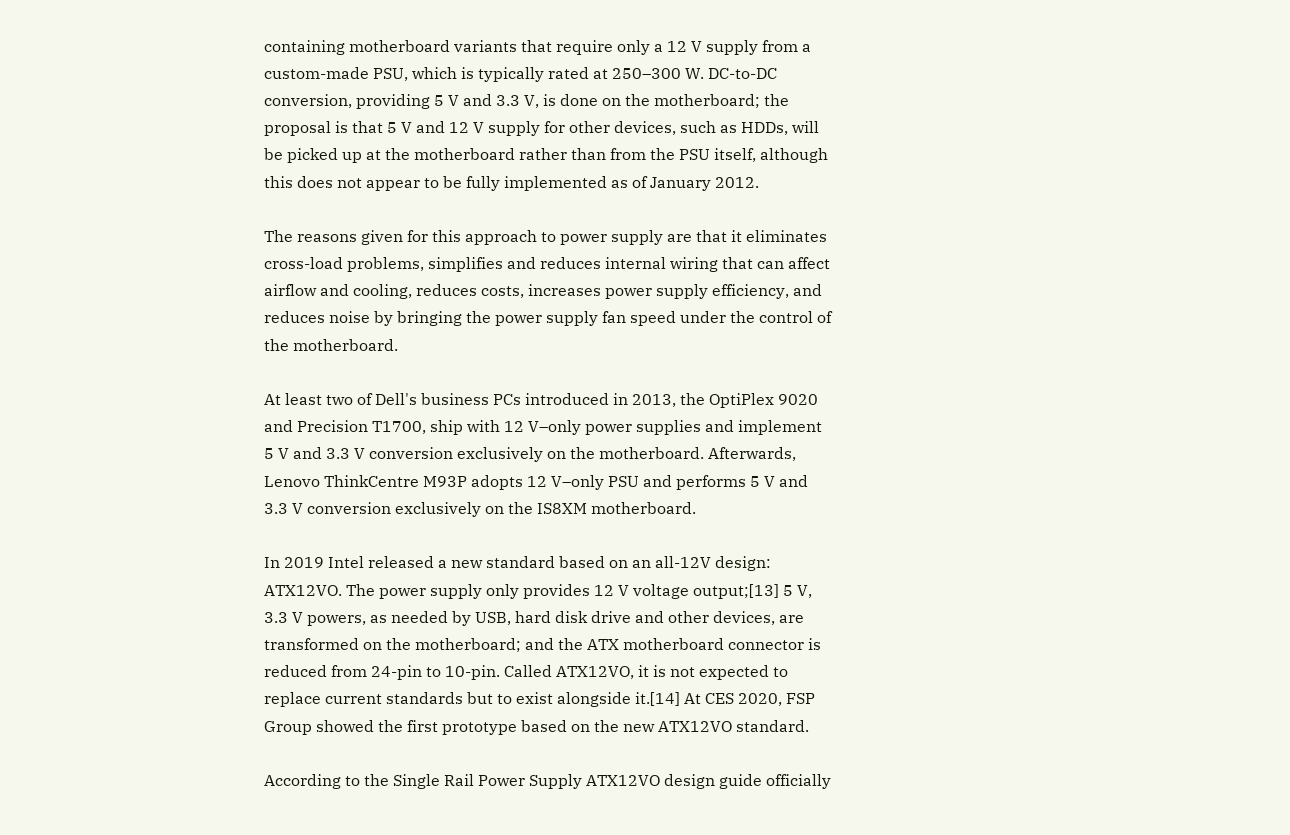containing motherboard variants that require only a 12 V supply from a custom-made PSU, which is typically rated at 250–300 W. DC-to-DC conversion, providing 5 V and 3.3 V, is done on the motherboard; the proposal is that 5 V and 12 V supply for other devices, such as HDDs, will be picked up at the motherboard rather than from the PSU itself, although this does not appear to be fully implemented as of January 2012.

The reasons given for this approach to power supply are that it eliminates cross-load problems, simplifies and reduces internal wiring that can affect airflow and cooling, reduces costs, increases power supply efficiency, and reduces noise by bringing the power supply fan speed under the control of the motherboard.

At least two of Dell's business PCs introduced in 2013, the OptiPlex 9020 and Precision T1700, ship with 12 V–only power supplies and implement 5 V and 3.3 V conversion exclusively on the motherboard. Afterwards, Lenovo ThinkCentre M93P adopts 12 V–only PSU and performs 5 V and 3.3 V conversion exclusively on the IS8XM motherboard.

In 2019 Intel released a new standard based on an all-12V design: ATX12VO. The power supply only provides 12 V voltage output;[13] 5 V, 3.3 V powers, as needed by USB, hard disk drive and other devices, are transformed on the motherboard; and the ATX motherboard connector is reduced from 24-pin to 10-pin. Called ATX12VO, it is not expected to replace current standards but to exist alongside it.[14] At CES 2020, FSP Group showed the first prototype based on the new ATX12VO standard.

According to the Single Rail Power Supply ATX12VO design guide officially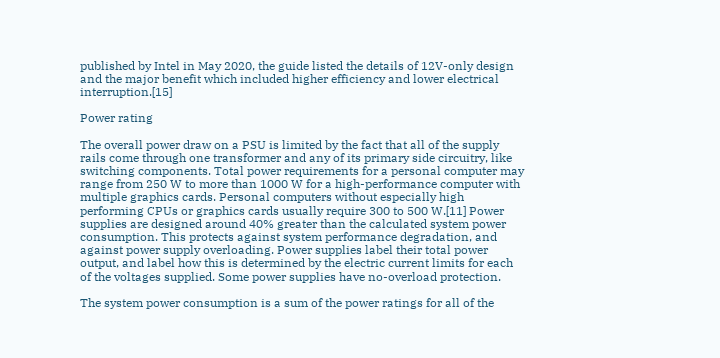published by Intel in May 2020, the guide listed the details of 12V-only design and the major benefit which included higher efficiency and lower electrical interruption.[15]

Power rating

The overall power draw on a PSU is limited by the fact that all of the supply rails come through one transformer and any of its primary side circuitry, like switching components. Total power requirements for a personal computer may range from 250 W to more than 1000 W for a high-performance computer with multiple graphics cards. Personal computers without especially high performing CPUs or graphics cards usually require 300 to 500 W.[11] Power supplies are designed around 40% greater than the calculated system power consumption. This protects against system performance degradation, and against power supply overloading. Power supplies label their total power output, and label how this is determined by the electric current limits for each of the voltages supplied. Some power supplies have no-overload protection.

The system power consumption is a sum of the power ratings for all of the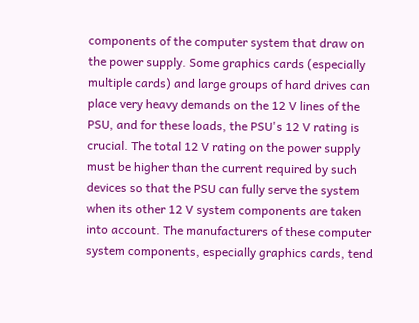components of the computer system that draw on the power supply. Some graphics cards (especially multiple cards) and large groups of hard drives can place very heavy demands on the 12 V lines of the PSU, and for these loads, the PSU's 12 V rating is crucial. The total 12 V rating on the power supply must be higher than the current required by such devices so that the PSU can fully serve the system when its other 12 V system components are taken into account. The manufacturers of these computer system components, especially graphics cards, tend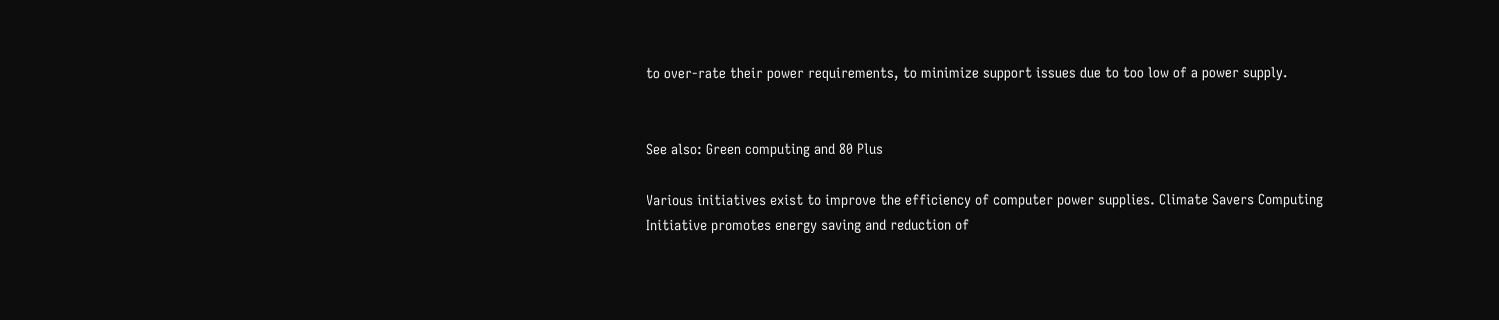to over-rate their power requirements, to minimize support issues due to too low of a power supply.


See also: Green computing and 80 Plus

Various initiatives exist to improve the efficiency of computer power supplies. Climate Savers Computing Initiative promotes energy saving and reduction of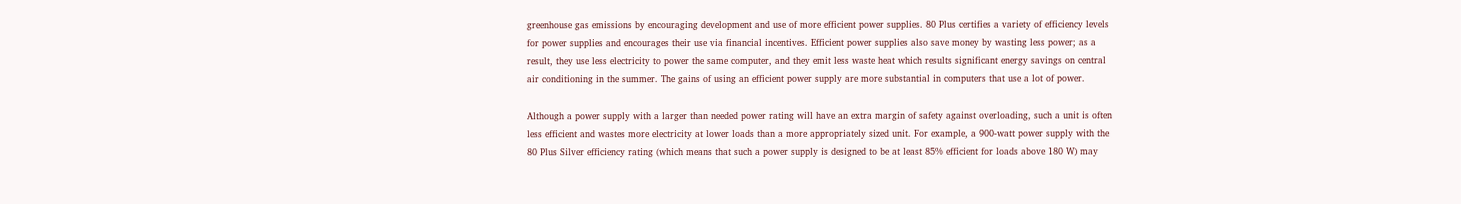greenhouse gas emissions by encouraging development and use of more efficient power supplies. 80 Plus certifies a variety of efficiency levels for power supplies and encourages their use via financial incentives. Efficient power supplies also save money by wasting less power; as a result, they use less electricity to power the same computer, and they emit less waste heat which results significant energy savings on central air conditioning in the summer. The gains of using an efficient power supply are more substantial in computers that use a lot of power.

Although a power supply with a larger than needed power rating will have an extra margin of safety against overloading, such a unit is often less efficient and wastes more electricity at lower loads than a more appropriately sized unit. For example, a 900-watt power supply with the 80 Plus Silver efficiency rating (which means that such a power supply is designed to be at least 85% efficient for loads above 180 W) may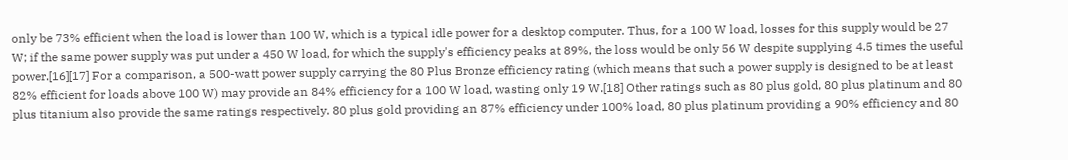only be 73% efficient when the load is lower than 100 W, which is a typical idle power for a desktop computer. Thus, for a 100 W load, losses for this supply would be 27 W; if the same power supply was put under a 450 W load, for which the supply's efficiency peaks at 89%, the loss would be only 56 W despite supplying 4.5 times the useful power.[16][17] For a comparison, a 500-watt power supply carrying the 80 Plus Bronze efficiency rating (which means that such a power supply is designed to be at least 82% efficient for loads above 100 W) may provide an 84% efficiency for a 100 W load, wasting only 19 W.[18] Other ratings such as 80 plus gold, 80 plus platinum and 80 plus titanium also provide the same ratings respectively. 80 plus gold providing an 87% efficiency under 100% load, 80 plus platinum providing a 90% efficiency and 80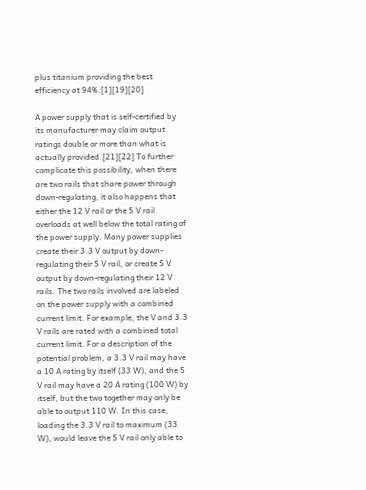plus titanium providing the best efficiency at 94%.[1][19][20]

A power supply that is self-certified by its manufacturer may claim output ratings double or more than what is actually provided.[21][22] To further complicate this possibility, when there are two rails that share power through down-regulating, it also happens that either the 12 V rail or the 5 V rail overloads at well below the total rating of the power supply. Many power supplies create their 3.3 V output by down-regulating their 5 V rail, or create 5 V output by down-regulating their 12 V rails. The two rails involved are labeled on the power supply with a combined current limit. For example, the V and 3.3 V rails are rated with a combined total current limit. For a description of the potential problem, a 3.3 V rail may have a 10 A rating by itself (33 W), and the 5 V rail may have a 20 A rating (100 W) by itself, but the two together may only be able to output 110 W. In this case, loading the 3.3 V rail to maximum (33 W), would leave the 5 V rail only able to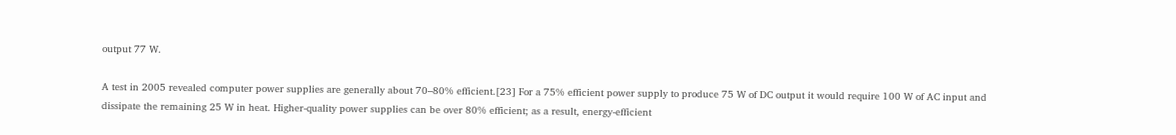output 77 W.

A test in 2005 revealed computer power supplies are generally about 70–80% efficient.[23] For a 75% efficient power supply to produce 75 W of DC output it would require 100 W of AC input and dissipate the remaining 25 W in heat. Higher-quality power supplies can be over 80% efficient; as a result, energy-efficient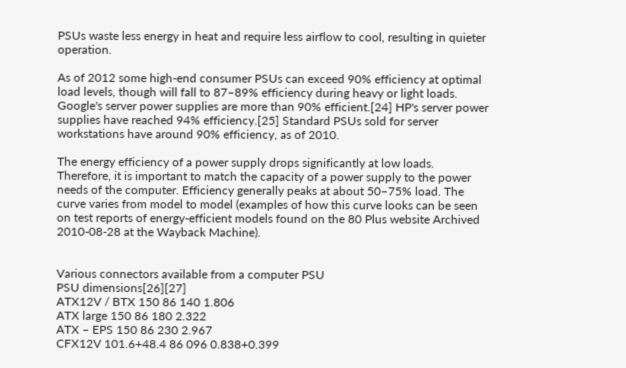PSUs waste less energy in heat and require less airflow to cool, resulting in quieter operation.

As of 2012 some high-end consumer PSUs can exceed 90% efficiency at optimal load levels, though will fall to 87–89% efficiency during heavy or light loads. Google's server power supplies are more than 90% efficient.[24] HP's server power supplies have reached 94% efficiency.[25] Standard PSUs sold for server workstations have around 90% efficiency, as of 2010.

The energy efficiency of a power supply drops significantly at low loads. Therefore, it is important to match the capacity of a power supply to the power needs of the computer. Efficiency generally peaks at about 50–75% load. The curve varies from model to model (examples of how this curve looks can be seen on test reports of energy-efficient models found on the 80 Plus website Archived 2010-08-28 at the Wayback Machine).


Various connectors available from a computer PSU
PSU dimensions[26][27]
ATX12V / BTX 150 86 140 1.806
ATX large 150 86 180 2.322
ATX – EPS 150 86 230 2.967
CFX12V 101.6+48.4 86 096 0.838+0.399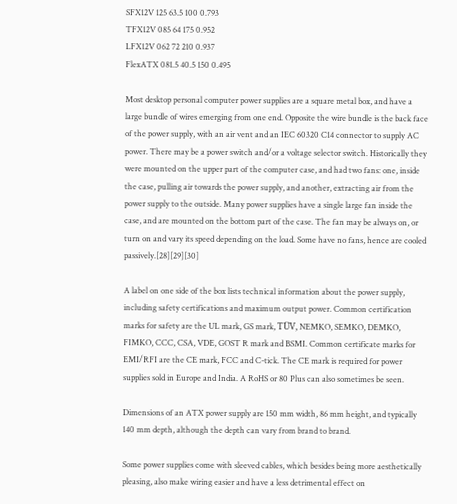SFX12V 125 63.5 100 0.793
TFX12V 085 64 175 0.952
LFX12V 062 72 210 0.937
FlexATX 081.5 40.5 150 0.495

Most desktop personal computer power supplies are a square metal box, and have a large bundle of wires emerging from one end. Opposite the wire bundle is the back face of the power supply, with an air vent and an IEC 60320 C14 connector to supply AC power. There may be a power switch and/or a voltage selector switch. Historically they were mounted on the upper part of the computer case, and had two fans: one, inside the case, pulling air towards the power supply, and another, extracting air from the power supply to the outside. Many power supplies have a single large fan inside the case, and are mounted on the bottom part of the case. The fan may be always on, or turn on and vary its speed depending on the load. Some have no fans, hence are cooled passively.[28][29][30]

A label on one side of the box lists technical information about the power supply, including safety certifications and maximum output power. Common certification marks for safety are the UL mark, GS mark, TÜV, NEMKO, SEMKO, DEMKO, FIMKO, CCC, CSA, VDE, GOST R mark and BSMI. Common certificate marks for EMI/RFI are the CE mark, FCC and C-tick. The CE mark is required for power supplies sold in Europe and India. A RoHS or 80 Plus can also sometimes be seen.

Dimensions of an ATX power supply are 150 mm width, 86 mm height, and typically 140 mm depth, although the depth can vary from brand to brand.

Some power supplies come with sleeved cables, which besides being more aesthetically pleasing, also make wiring easier and have a less detrimental effect on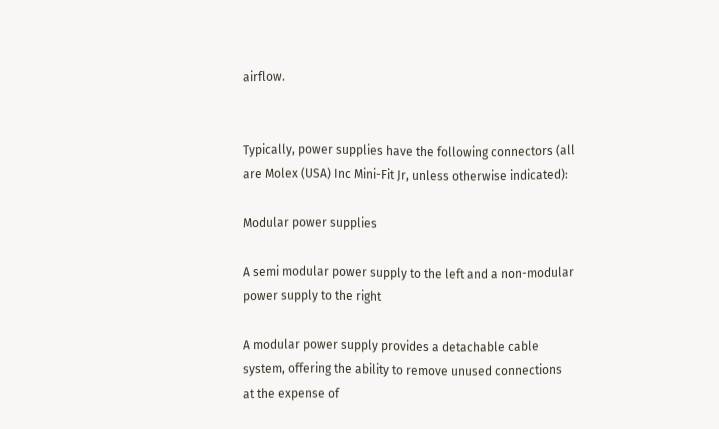airflow.


Typically, power supplies have the following connectors (all are Molex (USA) Inc Mini-Fit Jr, unless otherwise indicated):

Modular power supplies

A semi modular power supply to the left and a non-modular power supply to the right

A modular power supply provides a detachable cable system, offering the ability to remove unused connections at the expense of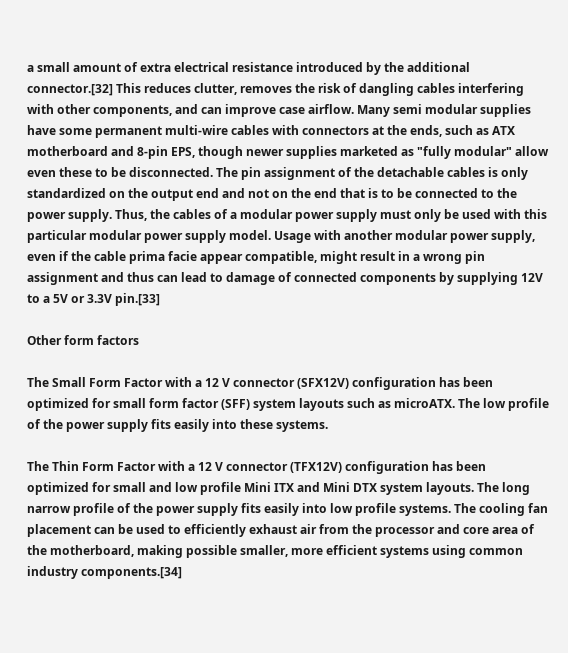a small amount of extra electrical resistance introduced by the additional connector.[32] This reduces clutter, removes the risk of dangling cables interfering with other components, and can improve case airflow. Many semi modular supplies have some permanent multi-wire cables with connectors at the ends, such as ATX motherboard and 8-pin EPS, though newer supplies marketed as "fully modular" allow even these to be disconnected. The pin assignment of the detachable cables is only standardized on the output end and not on the end that is to be connected to the power supply. Thus, the cables of a modular power supply must only be used with this particular modular power supply model. Usage with another modular power supply, even if the cable prima facie appear compatible, might result in a wrong pin assignment and thus can lead to damage of connected components by supplying 12V to a 5V or 3.3V pin.[33]

Other form factors

The Small Form Factor with a 12 V connector (SFX12V) configuration has been optimized for small form factor (SFF) system layouts such as microATX. The low profile of the power supply fits easily into these systems.

The Thin Form Factor with a 12 V connector (TFX12V) configuration has been optimized for small and low profile Mini ITX and Mini DTX system layouts. The long narrow profile of the power supply fits easily into low profile systems. The cooling fan placement can be used to efficiently exhaust air from the processor and core area of the motherboard, making possible smaller, more efficient systems using common industry components.[34]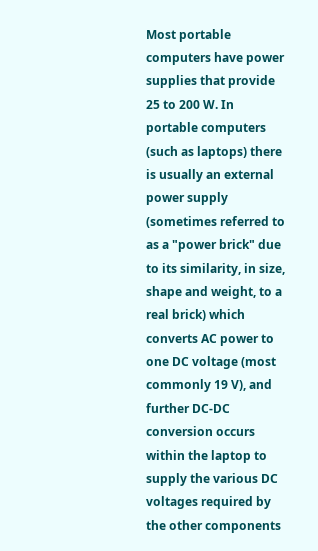Most portable computers have power supplies that provide 25 to 200 W. In portable computers (such as laptops) there is usually an external power supply (sometimes referred to as a "power brick" due to its similarity, in size, shape and weight, to a real brick) which converts AC power to one DC voltage (most commonly 19 V), and further DC-DC conversion occurs within the laptop to supply the various DC voltages required by the other components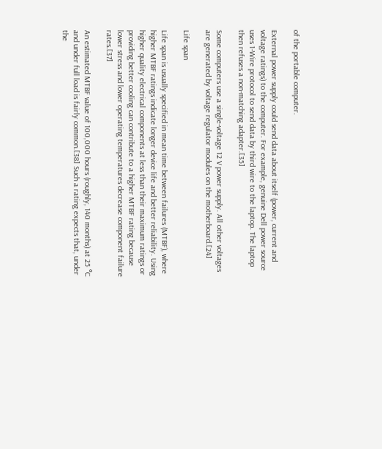of the portable computer.

External power supply could send data about itself (power, current and voltage ratings) to the computer. For example, genuine Dell power source uses 1-Wire protocol to send data by third wire to the laptop. The laptop then refuses a non-matching adapter.[35]

Some computers use a single-voltage 12 V power supply. All other voltages are generated by voltage regulator modules on the motherboard.[24]

Life span

Life span is usually specified in mean time between failures (MTBF), where higher MTBF ratings indicate longer device life and better reliability. Using higher quality electrical components at less than their maximum ratings or providing better cooling can contribute to a higher MTBF rating because lower stress and lower operating temperatures decrease component failure rates.[37]

An estimated MTBF value of 100,000 hours (roughly, 140 months) at 25 °C and under full load is fairly common.[38] Such a rating expects that, under the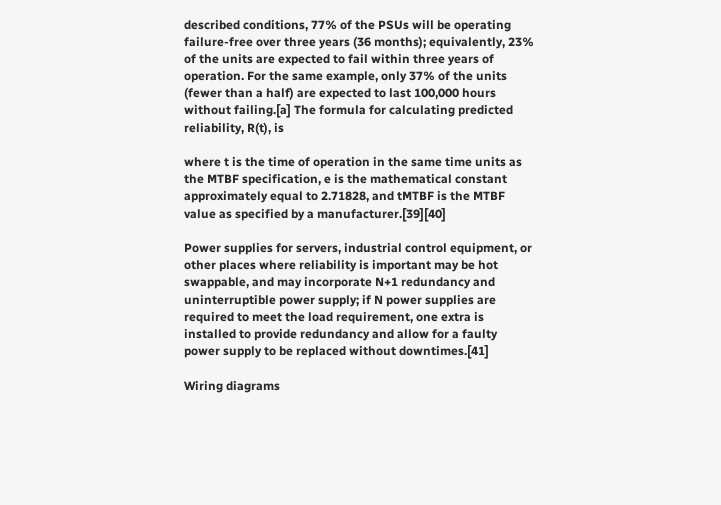described conditions, 77% of the PSUs will be operating failure-free over three years (36 months); equivalently, 23% of the units are expected to fail within three years of operation. For the same example, only 37% of the units (fewer than a half) are expected to last 100,000 hours without failing.[a] The formula for calculating predicted reliability, R(t), is

where t is the time of operation in the same time units as the MTBF specification, e is the mathematical constant approximately equal to 2.71828, and tMTBF is the MTBF value as specified by a manufacturer.[39][40]

Power supplies for servers, industrial control equipment, or other places where reliability is important may be hot swappable, and may incorporate N+1 redundancy and uninterruptible power supply; if N power supplies are required to meet the load requirement, one extra is installed to provide redundancy and allow for a faulty power supply to be replaced without downtimes.[41]

Wiring diagrams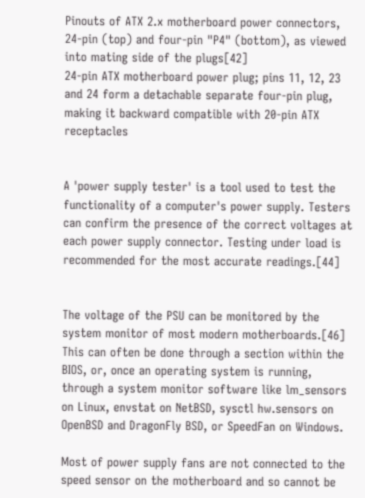Pinouts of ATX 2.x motherboard power connectors, 24-pin (top) and four-pin "P4" (bottom), as viewed into mating side of the plugs[42]
24-pin ATX motherboard power plug; pins 11, 12, 23 and 24 form a detachable separate four-pin plug, making it backward compatible with 20-pin ATX receptacles


A 'power supply tester' is a tool used to test the functionality of a computer's power supply. Testers can confirm the presence of the correct voltages at each power supply connector. Testing under load is recommended for the most accurate readings.[44]


The voltage of the PSU can be monitored by the system monitor of most modern motherboards.[46] This can often be done through a section within the BIOS, or, once an operating system is running, through a system monitor software like lm_sensors on Linux, envstat on NetBSD, sysctl hw.sensors on OpenBSD and DragonFly BSD, or SpeedFan on Windows.

Most of power supply fans are not connected to the speed sensor on the motherboard and so cannot be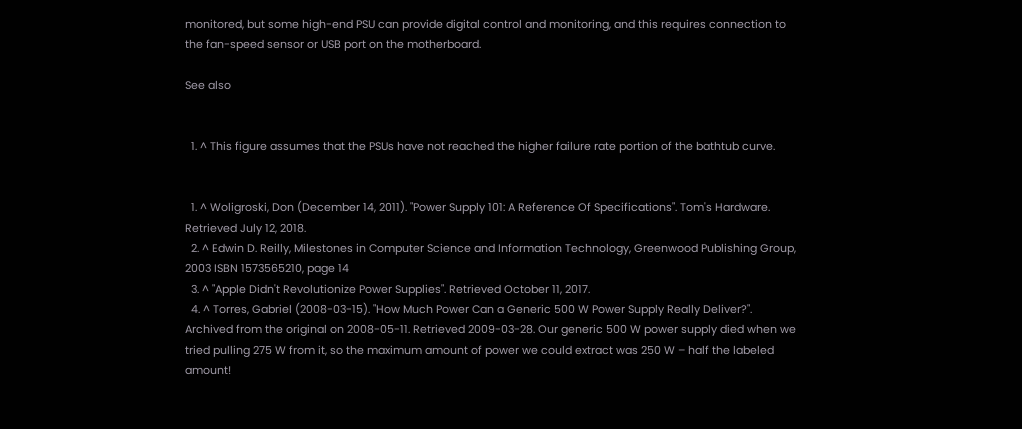monitored, but some high-end PSU can provide digital control and monitoring, and this requires connection to the fan-speed sensor or USB port on the motherboard.

See also


  1. ^ This figure assumes that the PSUs have not reached the higher failure rate portion of the bathtub curve.


  1. ^ Woligroski, Don (December 14, 2011). "Power Supply 101: A Reference Of Specifications". Tom's Hardware. Retrieved July 12, 2018.
  2. ^ Edwin D. Reilly, Milestones in Computer Science and Information Technology, Greenwood Publishing Group, 2003 ISBN 1573565210, page 14
  3. ^ "Apple Didn't Revolutionize Power Supplies". Retrieved October 11, 2017.
  4. ^ Torres, Gabriel (2008-03-15). "How Much Power Can a Generic 500 W Power Supply Really Deliver?". Archived from the original on 2008-05-11. Retrieved 2009-03-28. Our generic 500 W power supply died when we tried pulling 275 W from it, so the maximum amount of power we could extract was 250 W – half the labeled amount!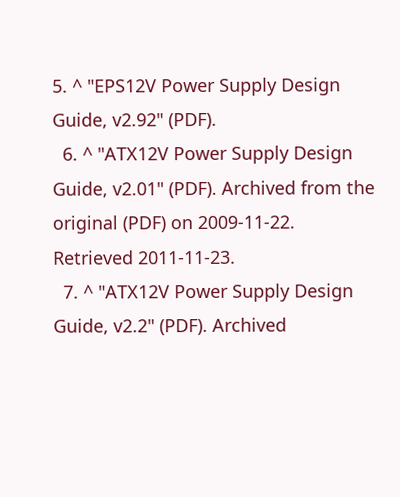5. ^ "EPS12V Power Supply Design Guide, v2.92" (PDF).
  6. ^ "ATX12V Power Supply Design Guide, v2.01" (PDF). Archived from the original (PDF) on 2009-11-22. Retrieved 2011-11-23.
  7. ^ "ATX12V Power Supply Design Guide, v2.2" (PDF). Archived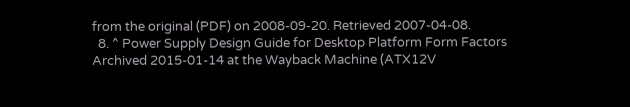from the original (PDF) on 2008-09-20. Retrieved 2007-04-08.
  8. ^ Power Supply Design Guide for Desktop Platform Form Factors Archived 2015-01-14 at the Wayback Machine (ATX12V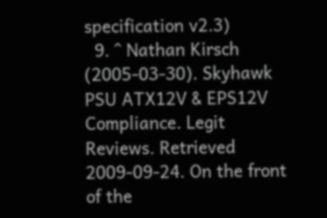specification v2.3)
  9. ^ Nathan Kirsch (2005-03-30). Skyhawk PSU ATX12V & EPS12V Compliance. Legit Reviews. Retrieved 2009-09-24. On the front of the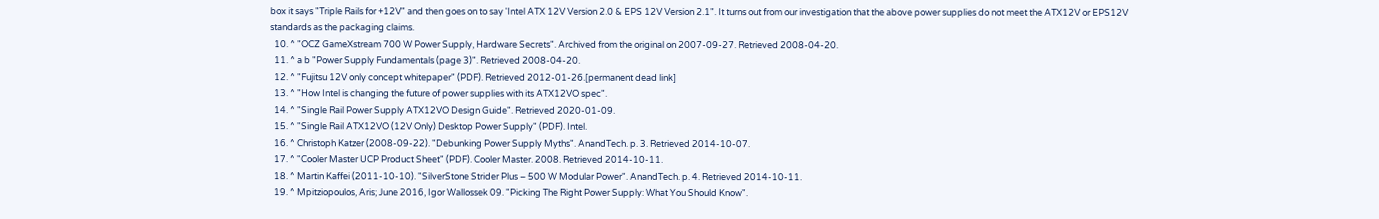box it says "Triple Rails for +12V" and then goes on to say 'Intel ATX 12V Version 2.0 & EPS 12V Version 2.1". It turns out from our investigation that the above power supplies do not meet the ATX12V or EPS12V standards as the packaging claims.
  10. ^ "OCZ GameXstream 700 W Power Supply, Hardware Secrets". Archived from the original on 2007-09-27. Retrieved 2008-04-20.
  11. ^ a b "Power Supply Fundamentals (page 3)". Retrieved 2008-04-20.
  12. ^ "Fujitsu 12V only concept whitepaper" (PDF). Retrieved 2012-01-26.[permanent dead link]
  13. ^ "How Intel is changing the future of power supplies with its ATX12VO spec".
  14. ^ "Single Rail Power Supply ATX12VO Design Guide". Retrieved 2020-01-09.
  15. ^ "Single Rail ATX12VO (12V Only) Desktop Power Supply" (PDF). Intel.
  16. ^ Christoph Katzer (2008-09-22). "Debunking Power Supply Myths". AnandTech. p. 3. Retrieved 2014-10-07.
  17. ^ "Cooler Master UCP Product Sheet" (PDF). Cooler Master. 2008. Retrieved 2014-10-11.
  18. ^ Martin Kaffei (2011-10-10). "SilverStone Strider Plus – 500 W Modular Power". AnandTech. p. 4. Retrieved 2014-10-11.
  19. ^ Mpitziopoulos, Aris; June 2016, Igor Wallossek 09. "Picking The Right Power Supply: What You Should Know".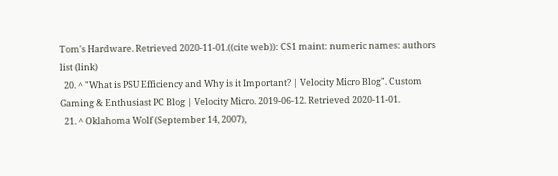Tom's Hardware. Retrieved 2020-11-01.((cite web)): CS1 maint: numeric names: authors list (link)
  20. ^ "What is PSU Efficiency and Why is it Important? | Velocity Micro Blog". Custom Gaming & Enthusiast PC Blog | Velocity Micro. 2019-06-12. Retrieved 2020-11-01.
  21. ^ Oklahoma Wolf (September 14, 2007),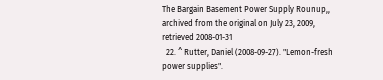The Bargain Basement Power Supply Rounup,, archived from the original on July 23, 2009, retrieved 2008-01-31
  22. ^ Rutter, Daniel (2008-09-27). "Lemon-fresh power supplies".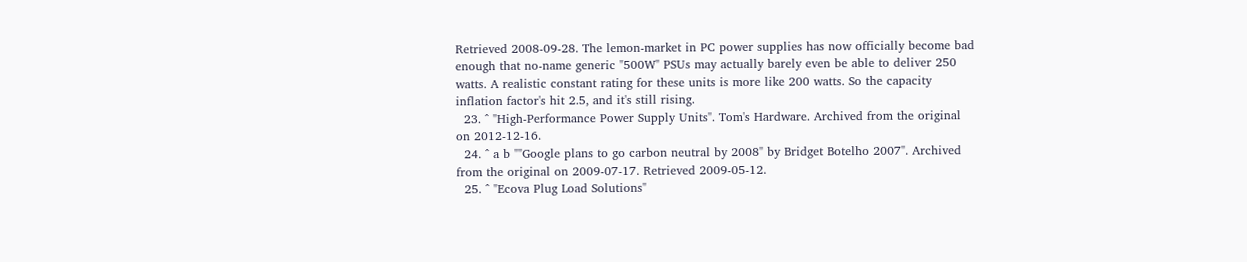Retrieved 2008-09-28. The lemon-market in PC power supplies has now officially become bad enough that no-name generic "500W" PSUs may actually barely even be able to deliver 250 watts. A realistic constant rating for these units is more like 200 watts. So the capacity inflation factor's hit 2.5, and it's still rising.
  23. ^ "High-Performance Power Supply Units". Tom's Hardware. Archived from the original on 2012-12-16.
  24. ^ a b ""Google plans to go carbon neutral by 2008" by Bridget Botelho 2007". Archived from the original on 2009-07-17. Retrieved 2009-05-12.
  25. ^ "Ecova Plug Load Solutions"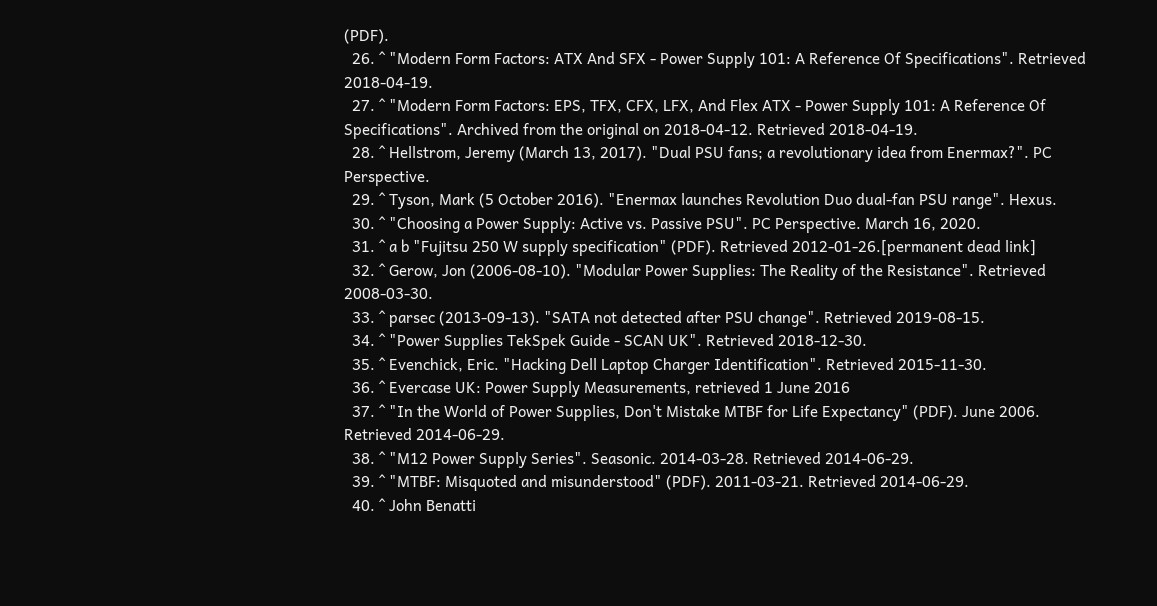(PDF).
  26. ^ "Modern Form Factors: ATX And SFX - Power Supply 101: A Reference Of Specifications". Retrieved 2018-04-19.
  27. ^ "Modern Form Factors: EPS, TFX, CFX, LFX, And Flex ATX - Power Supply 101: A Reference Of Specifications". Archived from the original on 2018-04-12. Retrieved 2018-04-19.
  28. ^ Hellstrom, Jeremy (March 13, 2017). "Dual PSU fans; a revolutionary idea from Enermax?". PC Perspective.
  29. ^ Tyson, Mark (5 October 2016). "Enermax launches Revolution Duo dual-fan PSU range". Hexus.
  30. ^ "Choosing a Power Supply: Active vs. Passive PSU". PC Perspective. March 16, 2020.
  31. ^ a b "Fujitsu 250 W supply specification" (PDF). Retrieved 2012-01-26.[permanent dead link]
  32. ^ Gerow, Jon (2006-08-10). "Modular Power Supplies: The Reality of the Resistance". Retrieved 2008-03-30.
  33. ^ parsec (2013-09-13). "SATA not detected after PSU change". Retrieved 2019-08-15.
  34. ^ "Power Supplies TekSpek Guide - SCAN UK". Retrieved 2018-12-30.
  35. ^ Evenchick, Eric. "Hacking Dell Laptop Charger Identification". Retrieved 2015-11-30.
  36. ^ Evercase UK: Power Supply Measurements, retrieved 1 June 2016
  37. ^ "In the World of Power Supplies, Don't Mistake MTBF for Life Expectancy" (PDF). June 2006. Retrieved 2014-06-29.
  38. ^ "M12 Power Supply Series". Seasonic. 2014-03-28. Retrieved 2014-06-29.
  39. ^ "MTBF: Misquoted and misunderstood" (PDF). 2011-03-21. Retrieved 2014-06-29.
  40. ^ John Benatti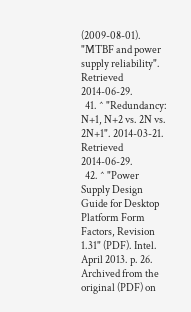(2009-08-01). "MTBF and power supply reliability". Retrieved 2014-06-29.
  41. ^ "Redundancy: N+1, N+2 vs. 2N vs. 2N+1". 2014-03-21. Retrieved 2014-06-29.
  42. ^ "Power Supply Design Guide for Desktop Platform Form Factors, Revision 1.31" (PDF). Intel. April 2013. p. 26. Archived from the original (PDF) on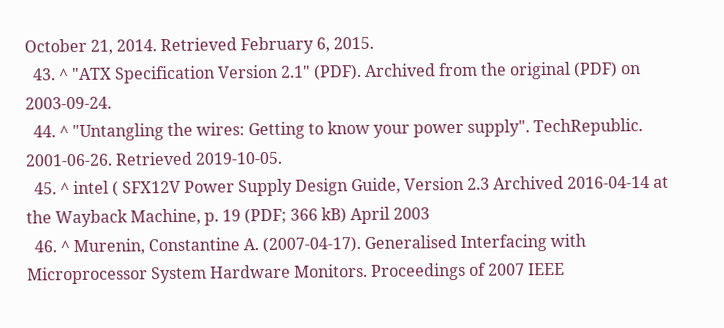October 21, 2014. Retrieved February 6, 2015.
  43. ^ "ATX Specification Version 2.1" (PDF). Archived from the original (PDF) on 2003-09-24.
  44. ^ "Untangling the wires: Getting to know your power supply". TechRepublic. 2001-06-26. Retrieved 2019-10-05.
  45. ^ intel ( SFX12V Power Supply Design Guide, Version 2.3 Archived 2016-04-14 at the Wayback Machine, p. 19 (PDF; 366 kB) April 2003
  46. ^ Murenin, Constantine A. (2007-04-17). Generalised Interfacing with Microprocessor System Hardware Monitors. Proceedings of 2007 IEEE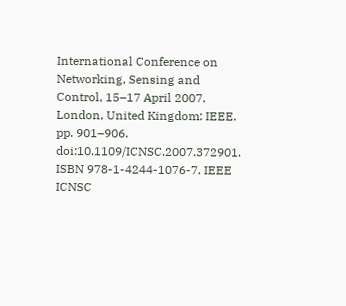International Conference on Networking, Sensing and Control, 15–17 April 2007. London, United Kingdom: IEEE. pp. 901–906. doi:10.1109/ICNSC.2007.372901. ISBN 978-1-4244-1076-7. IEEE ICNSC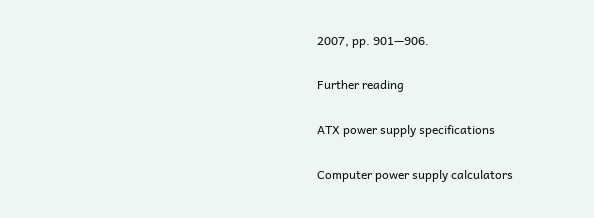2007, pp. 901—906.

Further reading

ATX power supply specifications

Computer power supply calculators